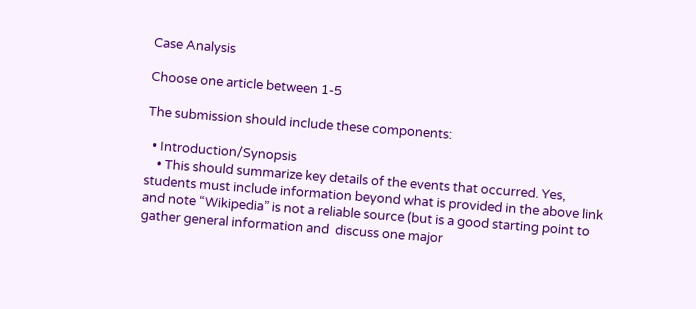Case Analysis

Choose one article between 1-5

The submission should include these components:

  • Introduction/Synopsis
    • This should summarize key details of the events that occurred. Yes, students must include information beyond what is provided in the above link and note “Wikipedia” is not a reliable source (but is a good starting point to gather general information and  discuss one major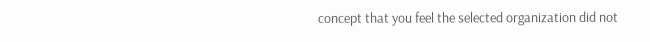concept that you feel the selected organization did not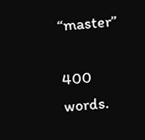“master”

400 words.